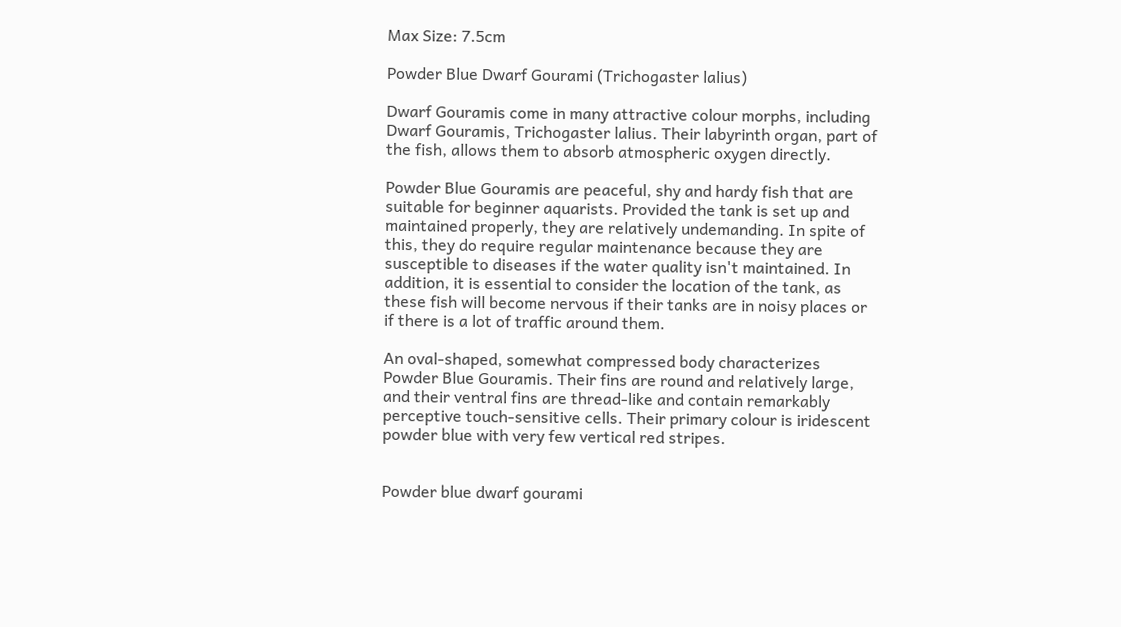Max Size: 7.5cm

Powder Blue Dwarf Gourami (Trichogaster lalius)

Dwarf Gouramis come in many attractive colour morphs, including Dwarf Gouramis, Trichogaster lalius. Their labyrinth organ, part of the fish, allows them to absorb atmospheric oxygen directly.

Powder Blue Gouramis are peaceful, shy and hardy fish that are suitable for beginner aquarists. Provided the tank is set up and maintained properly, they are relatively undemanding. In spite of this, they do require regular maintenance because they are susceptible to diseases if the water quality isn't maintained. In addition, it is essential to consider the location of the tank, as these fish will become nervous if their tanks are in noisy places or if there is a lot of traffic around them.

An oval-shaped, somewhat compressed body characterizes Powder Blue Gouramis. Their fins are round and relatively large, and their ventral fins are thread-like and contain remarkably perceptive touch-sensitive cells. Their primary colour is iridescent powder blue with very few vertical red stripes.


Powder blue dwarf gourami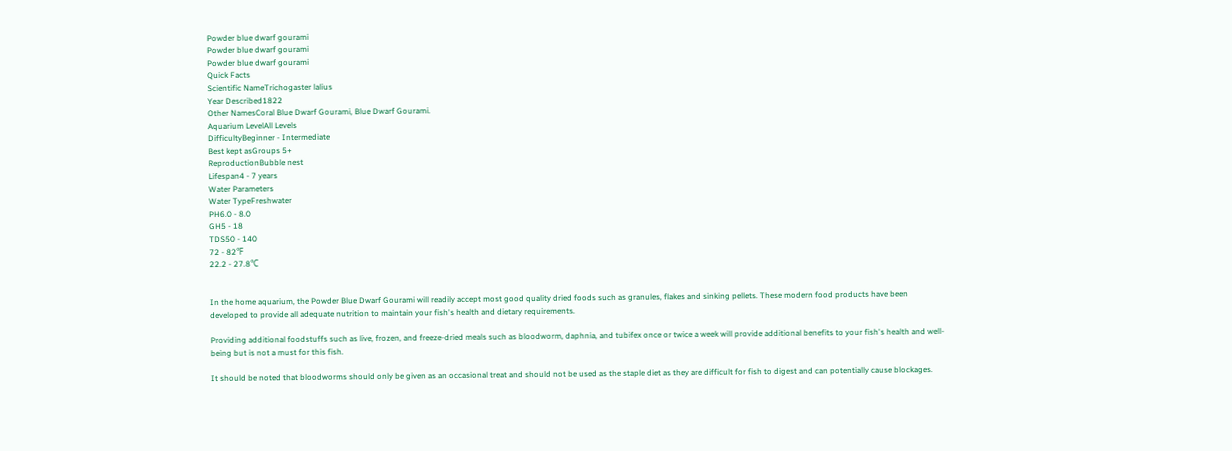Powder blue dwarf gourami
Powder blue dwarf gourami
Powder blue dwarf gourami
Quick Facts
Scientific NameTrichogaster lalius
Year Described1822
Other NamesCoral Blue Dwarf Gourami, Blue Dwarf Gourami.
Aquarium LevelAll Levels
DifficultyBeginner - Intermediate
Best kept asGroups 5+
ReproductionBubble nest
Lifespan4 - 7 years
Water Parameters
Water TypeFreshwater
PH6.0 - 8.0
GH5 - 18
TDS50 - 140
72 - 82℉
22.2 - 27.8℃


In the home aquarium, the Powder Blue Dwarf Gourami will readily accept most good quality dried foods such as granules, flakes and sinking pellets. These modern food products have been developed to provide all adequate nutrition to maintain your fish's health and dietary requirements.

Providing additional foodstuffs such as live, frozen, and freeze-dried meals such as bloodworm, daphnia, and tubifex once or twice a week will provide additional benefits to your fish's health and well-being but is not a must for this fish.

It should be noted that bloodworms should only be given as an occasional treat and should not be used as the staple diet as they are difficult for fish to digest and can potentially cause blockages.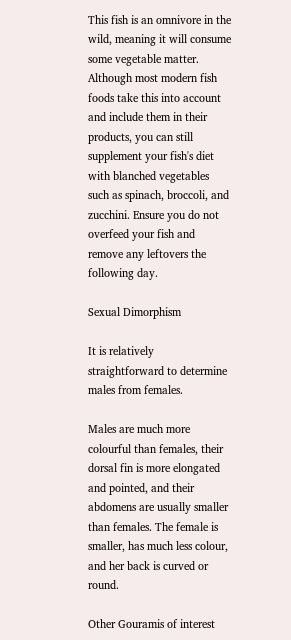This fish is an omnivore in the wild, meaning it will consume some vegetable matter. Although most modern fish foods take this into account and include them in their products, you can still supplement your fish's diet with blanched vegetables such as spinach, broccoli, and zucchini. Ensure you do not overfeed your fish and remove any leftovers the following day.

Sexual Dimorphism

It is relatively straightforward to determine males from females.

Males are much more colourful than females, their dorsal fin is more elongated and pointed, and their abdomens are usually smaller than females. The female is smaller, has much less colour, and her back is curved or round.

Other Gouramis of interest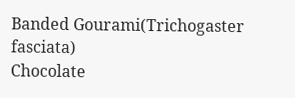Banded Gourami(Trichogaster fasciata)
Chocolate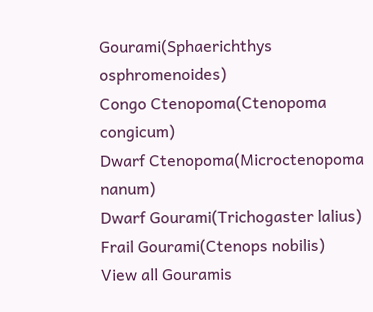Gourami(Sphaerichthys osphromenoides)
Congo Ctenopoma(Ctenopoma congicum)
Dwarf Ctenopoma(Microctenopoma nanum)
Dwarf Gourami(Trichogaster lalius)
Frail Gourami(Ctenops nobilis)
View all Gouramis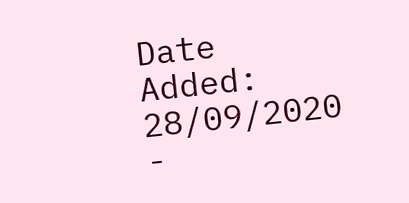Date Added: 28/09/2020 -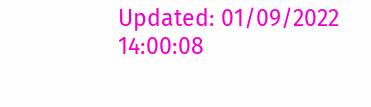Updated: 01/09/2022 14:00:08